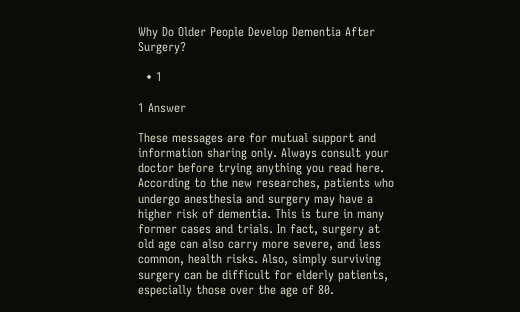Why Do Older People Develop Dementia After Surgery?

  • 1

1 Answer

These messages are for mutual support and information sharing only. Always consult your doctor before trying anything you read here.
According to the new researches, patients who undergo anesthesia and surgery may have a higher risk of dementia. This is ture in many former cases and trials. In fact, surgery at old age can also carry more severe, and less common, health risks. Also, simply surviving surgery can be difficult for elderly patients, especially those over the age of 80.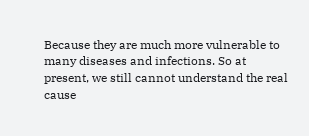Because they are much more vulnerable to many diseases and infections. So at present, we still cannot understand the real cause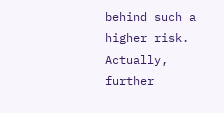behind such a higher risk. Actually, further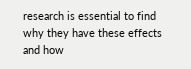research is essential to find why they have these effects and how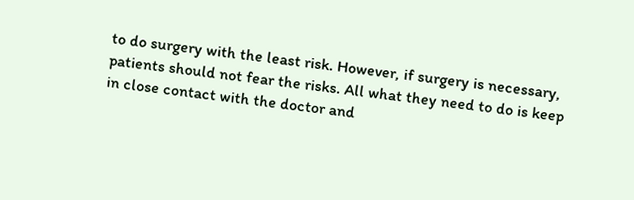to do surgery with the least risk. However, if surgery is necessary, patients should not fear the risks. All what they need to do is keep in close contact with the doctor and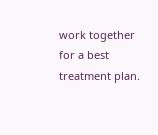work together for a best treatment plan.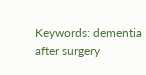Keywords: dementia after surgery